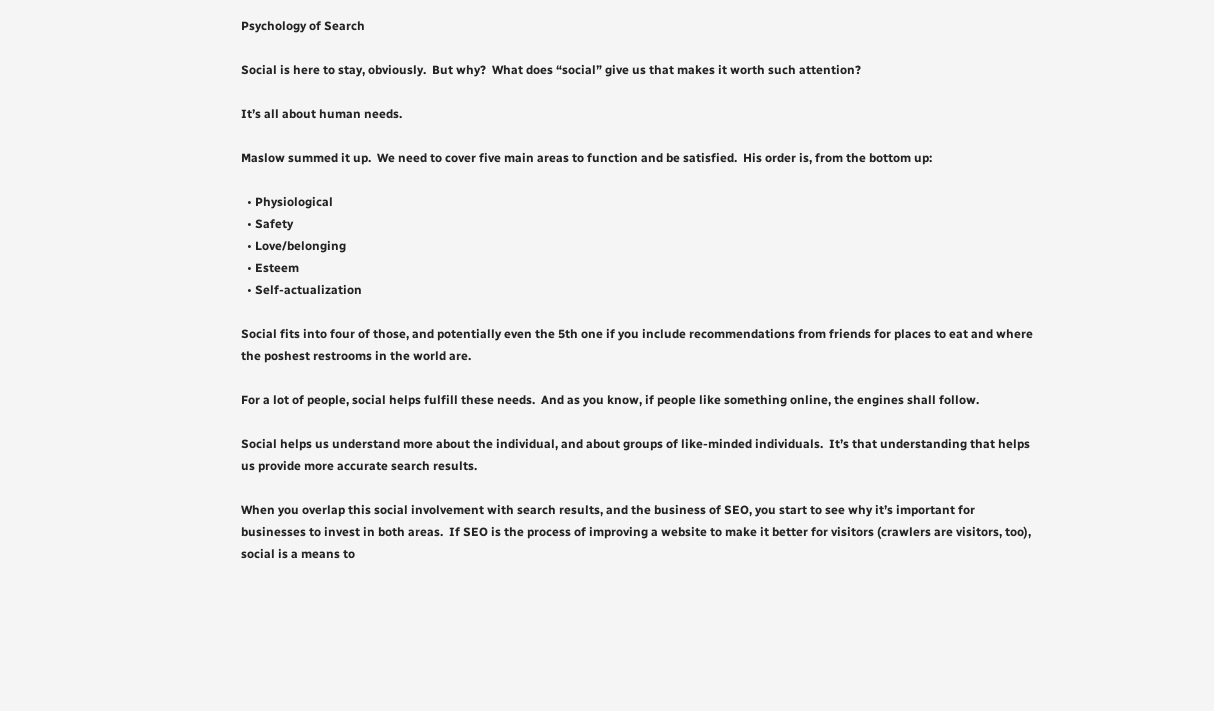Psychology of Search

Social is here to stay, obviously.  But why?  What does “social” give us that makes it worth such attention?

It’s all about human needs.

Maslow summed it up.  We need to cover five main areas to function and be satisfied.  His order is, from the bottom up:

  • Physiological
  • Safety
  • Love/belonging
  • Esteem
  • Self-actualization

Social fits into four of those, and potentially even the 5th one if you include recommendations from friends for places to eat and where the poshest restrooms in the world are.

For a lot of people, social helps fulfill these needs.  And as you know, if people like something online, the engines shall follow.

Social helps us understand more about the individual, and about groups of like-minded individuals.  It’s that understanding that helps us provide more accurate search results.

When you overlap this social involvement with search results, and the business of SEO, you start to see why it’s important for businesses to invest in both areas.  If SEO is the process of improving a website to make it better for visitors (crawlers are visitors, too), social is a means to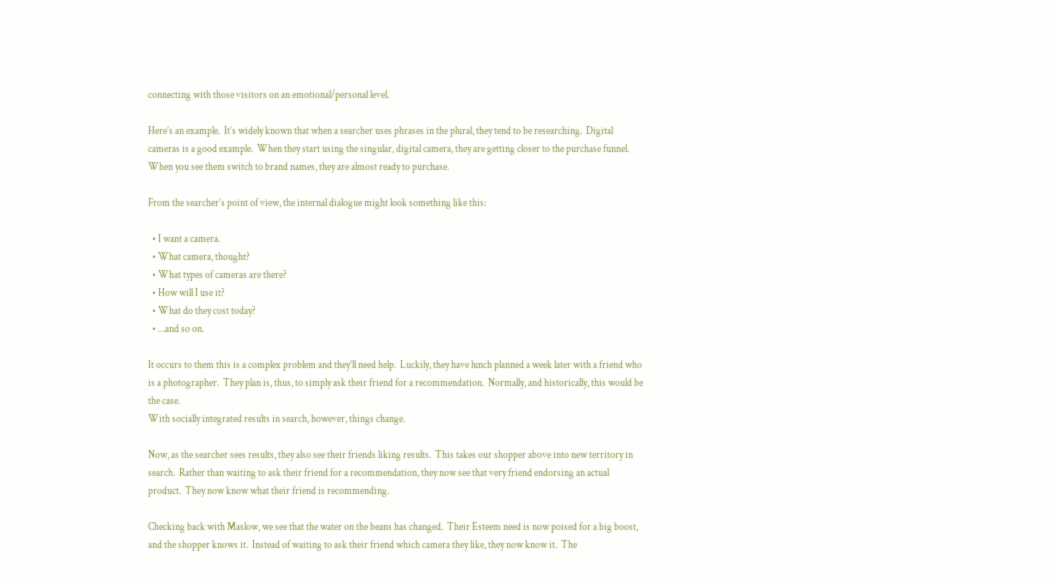connecting with those visitors on an emotional/personal level.

Here’s an example.  It’s widely known that when a searcher uses phrases in the plural, they tend to be researching.  Digital cameras is a good example.  When they start using the singular, digital camera, they are getting closer to the purchase funnel.  When you see them switch to brand names, they are almost ready to purchase.

From the searcher’s point of view, the internal dialogue might look something like this:

  • I want a camera.
  • What camera, thought?
  • What types of cameras are there?
  • How will I use it?
  • What do they cost today?
  • …and so on.

It occurs to them this is a complex problem and they’ll need help.  Luckily, they have lunch planned a week later with a friend who is a photographer.  They plan is, thus, to simply ask their friend for a recommendation.  Normally, and historically, this would be the case.
With socially integrated results in search, however, things change.

Now, as the searcher sees results, they also see their friends liking results.  This takes our shopper above into new territory in search.  Rather than waiting to ask their friend for a recommendation, they now see that very friend endorsing an actual product.  They now know what their friend is recommending.

Checking back with Maslow, we see that the water on the beans has changed.  Their Esteem need is now poised for a big boost, and the shopper knows it.  Instead of waiting to ask their friend which camera they like, they now know it.  The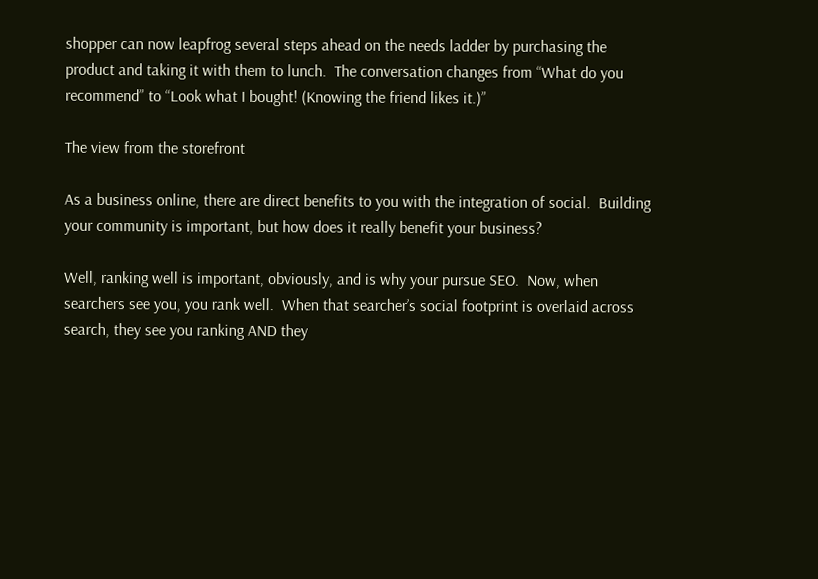shopper can now leapfrog several steps ahead on the needs ladder by purchasing the product and taking it with them to lunch.  The conversation changes from “What do you recommend” to “Look what I bought! (Knowing the friend likes it.)”

The view from the storefront

As a business online, there are direct benefits to you with the integration of social.  Building your community is important, but how does it really benefit your business?

Well, ranking well is important, obviously, and is why your pursue SEO.  Now, when searchers see you, you rank well.  When that searcher’s social footprint is overlaid across search, they see you ranking AND they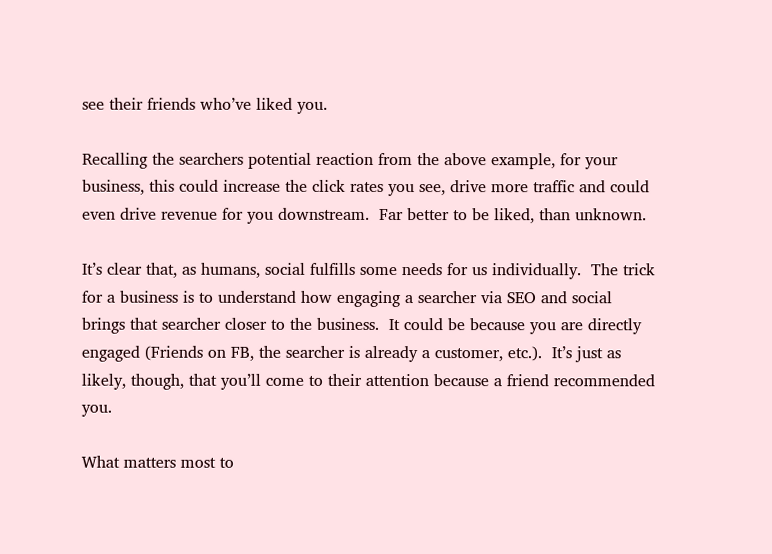see their friends who’ve liked you.

Recalling the searchers potential reaction from the above example, for your business, this could increase the click rates you see, drive more traffic and could even drive revenue for you downstream.  Far better to be liked, than unknown.

It’s clear that, as humans, social fulfills some needs for us individually.  The trick for a business is to understand how engaging a searcher via SEO and social brings that searcher closer to the business.  It could be because you are directly engaged (Friends on FB, the searcher is already a customer, etc.).  It’s just as likely, though, that you’ll come to their attention because a friend recommended you.

What matters most to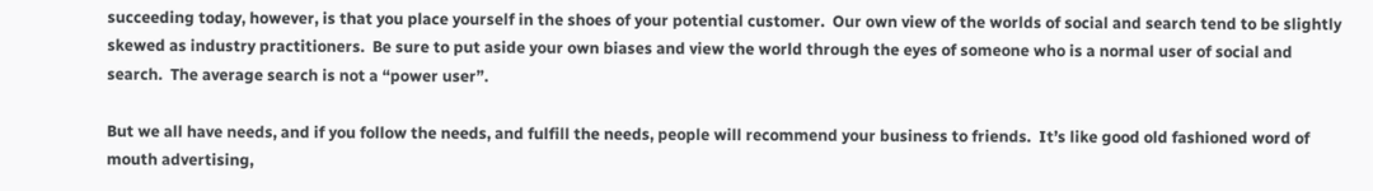succeeding today, however, is that you place yourself in the shoes of your potential customer.  Our own view of the worlds of social and search tend to be slightly skewed as industry practitioners.  Be sure to put aside your own biases and view the world through the eyes of someone who is a normal user of social and search.  The average search is not a “power user”.

But we all have needs, and if you follow the needs, and fulfill the needs, people will recommend your business to friends.  It’s like good old fashioned word of mouth advertising,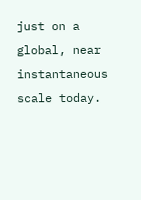just on a global, near instantaneous scale today.